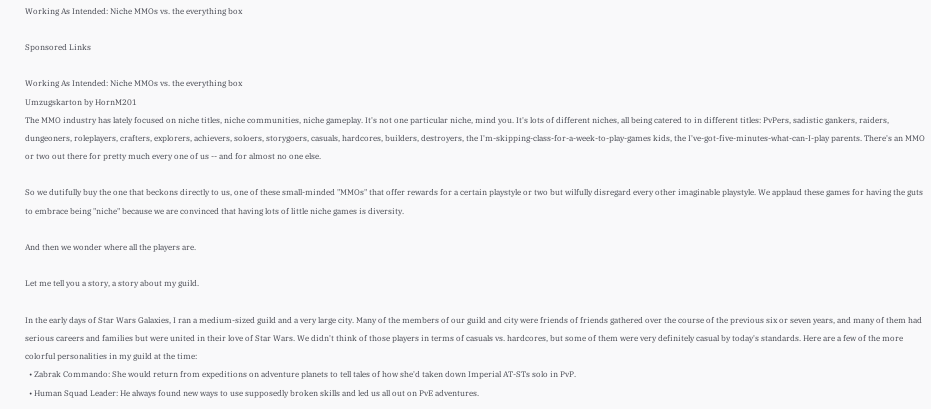Working As Intended: Niche MMOs vs. the everything box

Sponsored Links

Working As Intended: Niche MMOs vs. the everything box
Umzugskarton by HornM201
The MMO industry has lately focused on niche titles, niche communities, niche gameplay. It's not one particular niche, mind you. It's lots of different niches, all being catered to in different titles: PvPers, sadistic gankers, raiders, dungeoners, roleplayers, crafters, explorers, achievers, soloers, storygoers, casuals, hardcores, builders, destroyers, the I'm-skipping-class-for-a-week-to-play-games kids, the I've-got-five-minutes-what-can-I-play parents. There's an MMO or two out there for pretty much every one of us -- and for almost no one else.

So we dutifully buy the one that beckons directly to us, one of these small-minded "MMOs" that offer rewards for a certain playstyle or two but wilfully disregard every other imaginable playstyle. We applaud these games for having the guts to embrace being "niche" because we are convinced that having lots of little niche games is diversity.

And then we wonder where all the players are.

Let me tell you a story, a story about my guild.

In the early days of Star Wars Galaxies, I ran a medium-sized guild and a very large city. Many of the members of our guild and city were friends of friends gathered over the course of the previous six or seven years, and many of them had serious careers and families but were united in their love of Star Wars. We didn't think of those players in terms of casuals vs. hardcores, but some of them were very definitely casual by today's standards. Here are a few of the more colorful personalities in my guild at the time:
  • Zabrak Commando: She would return from expeditions on adventure planets to tell tales of how she'd taken down Imperial AT-STs solo in PvP.
  • Human Squad Leader: He always found new ways to use supposedly broken skills and led us all out on PvE adventures.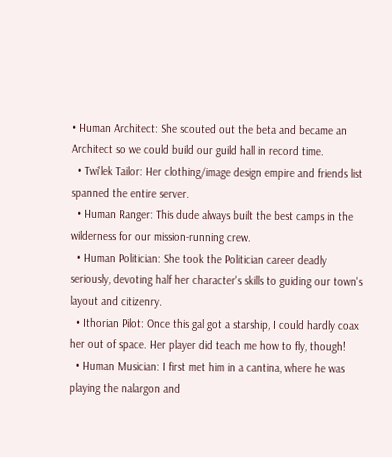• Human Architect: She scouted out the beta and became an Architect so we could build our guild hall in record time.
  • Twi'lek Tailor: Her clothing/image design empire and friends list spanned the entire server.
  • Human Ranger: This dude always built the best camps in the wilderness for our mission-running crew.
  • Human Politician: She took the Politician career deadly seriously, devoting half her character's skills to guiding our town's layout and citizenry.
  • Ithorian Pilot: Once this gal got a starship, I could hardly coax her out of space. Her player did teach me how to fly, though!
  • Human Musician: I first met him in a cantina, where he was playing the nalargon and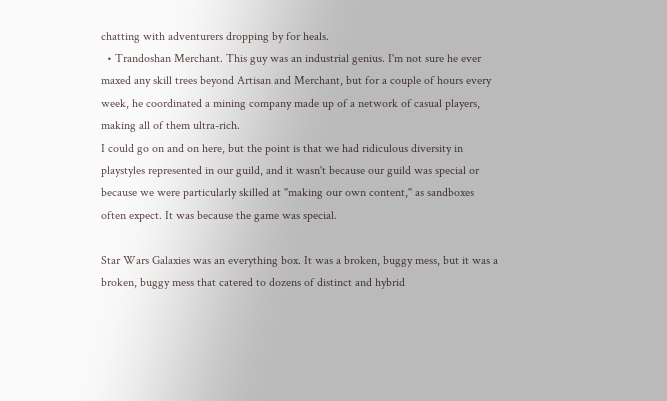chatting with adventurers dropping by for heals.
  • Trandoshan Merchant. This guy was an industrial genius. I'm not sure he ever maxed any skill trees beyond Artisan and Merchant, but for a couple of hours every week, he coordinated a mining company made up of a network of casual players, making all of them ultra-rich.
I could go on and on here, but the point is that we had ridiculous diversity in playstyles represented in our guild, and it wasn't because our guild was special or because we were particularly skilled at "making our own content," as sandboxes often expect. It was because the game was special.

Star Wars Galaxies was an everything box. It was a broken, buggy mess, but it was a broken, buggy mess that catered to dozens of distinct and hybrid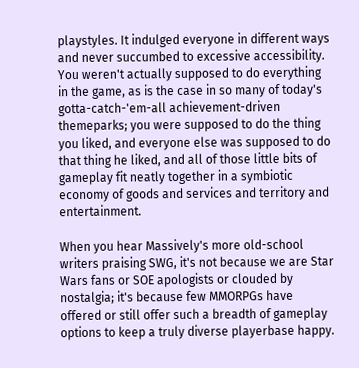playstyles. It indulged everyone in different ways and never succumbed to excessive accessibility. You weren't actually supposed to do everything in the game, as is the case in so many of today's gotta-catch-'em-all achievement-driven themeparks; you were supposed to do the thing you liked, and everyone else was supposed to do that thing he liked, and all of those little bits of gameplay fit neatly together in a symbiotic economy of goods and services and territory and entertainment.

When you hear Massively's more old-school writers praising SWG, it's not because we are Star Wars fans or SOE apologists or clouded by nostalgia; it's because few MMORPGs have offered or still offer such a breadth of gameplay options to keep a truly diverse playerbase happy.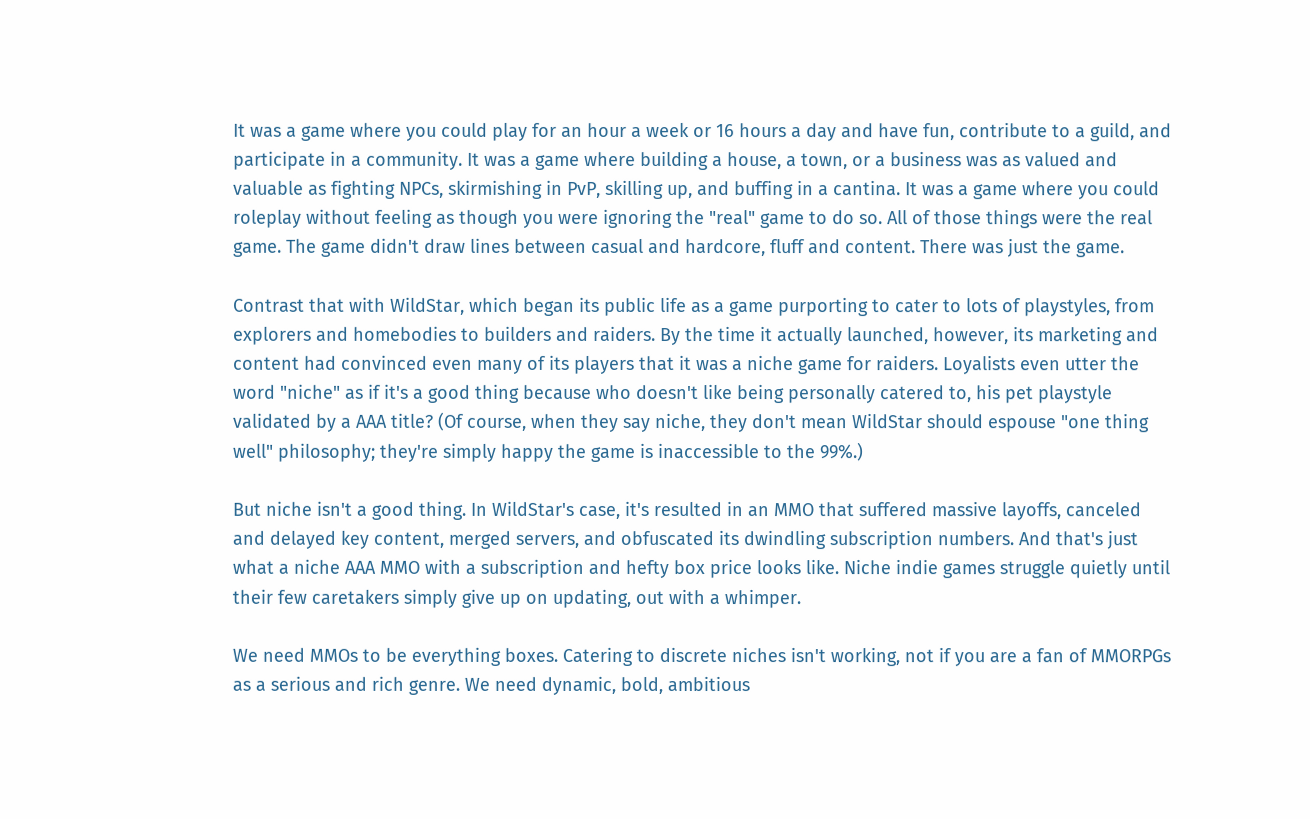It was a game where you could play for an hour a week or 16 hours a day and have fun, contribute to a guild, and participate in a community. It was a game where building a house, a town, or a business was as valued and valuable as fighting NPCs, skirmishing in PvP, skilling up, and buffing in a cantina. It was a game where you could roleplay without feeling as though you were ignoring the "real" game to do so. All of those things were the real game. The game didn't draw lines between casual and hardcore, fluff and content. There was just the game.

Contrast that with WildStar, which began its public life as a game purporting to cater to lots of playstyles, from explorers and homebodies to builders and raiders. By the time it actually launched, however, its marketing and content had convinced even many of its players that it was a niche game for raiders. Loyalists even utter the word "niche" as if it's a good thing because who doesn't like being personally catered to, his pet playstyle validated by a AAA title? (Of course, when they say niche, they don't mean WildStar should espouse "one thing well" philosophy; they're simply happy the game is inaccessible to the 99%.)

But niche isn't a good thing. In WildStar's case, it's resulted in an MMO that suffered massive layoffs, canceled and delayed key content, merged servers, and obfuscated its dwindling subscription numbers. And that's just what a niche AAA MMO with a subscription and hefty box price looks like. Niche indie games struggle quietly until their few caretakers simply give up on updating, out with a whimper.

We need MMOs to be everything boxes. Catering to discrete niches isn't working, not if you are a fan of MMORPGs as a serious and rich genre. We need dynamic, bold, ambitious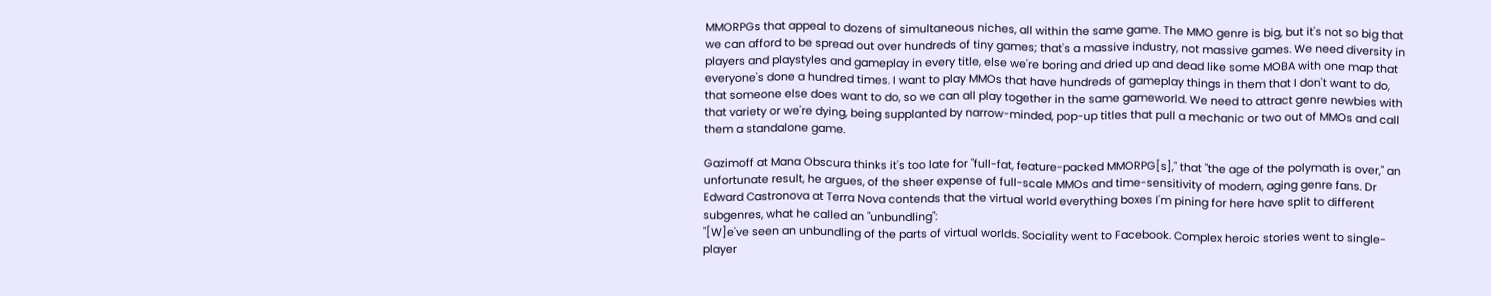MMORPGs that appeal to dozens of simultaneous niches, all within the same game. The MMO genre is big, but it's not so big that we can afford to be spread out over hundreds of tiny games; that's a massive industry, not massive games. We need diversity in players and playstyles and gameplay in every title, else we're boring and dried up and dead like some MOBA with one map that everyone's done a hundred times. I want to play MMOs that have hundreds of gameplay things in them that I don't want to do, that someone else does want to do, so we can all play together in the same gameworld. We need to attract genre newbies with that variety or we're dying, being supplanted by narrow-minded, pop-up titles that pull a mechanic or two out of MMOs and call them a standalone game.

Gazimoff at Mana Obscura thinks it's too late for "full-fat, feature-packed MMORPG[s]," that "the age of the polymath is over," an unfortunate result, he argues, of the sheer expense of full-scale MMOs and time-sensitivity of modern, aging genre fans. Dr Edward Castronova at Terra Nova contends that the virtual world everything boxes I'm pining for here have split to different subgenres, what he called an "unbundling":
"[W]e've seen an unbundling of the parts of virtual worlds. Sociality went to Facebook. Complex heroic stories went to single-player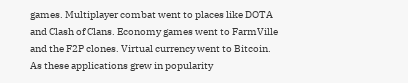games. Multiplayer combat went to places like DOTA and Clash of Clans. Economy games went to FarmVille and the F2P clones. Virtual currency went to Bitcoin. As these applications grew in popularity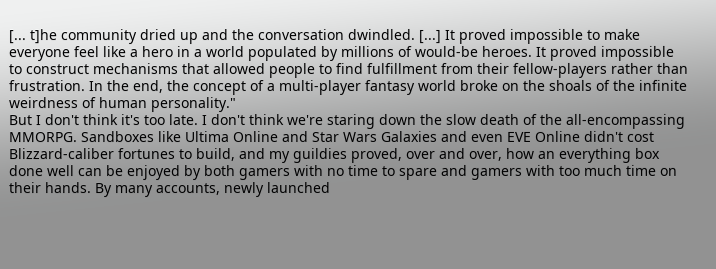[... t]he community dried up and the conversation dwindled. [...] It proved impossible to make everyone feel like a hero in a world populated by millions of would-be heroes. It proved impossible to construct mechanisms that allowed people to find fulfillment from their fellow-players rather than frustration. In the end, the concept of a multi-player fantasy world broke on the shoals of the infinite weirdness of human personality."
But I don't think it's too late. I don't think we're staring down the slow death of the all-encompassing MMORPG. Sandboxes like Ultima Online and Star Wars Galaxies and even EVE Online didn't cost Blizzard-caliber fortunes to build, and my guildies proved, over and over, how an everything box done well can be enjoyed by both gamers with no time to spare and gamers with too much time on their hands. By many accounts, newly launched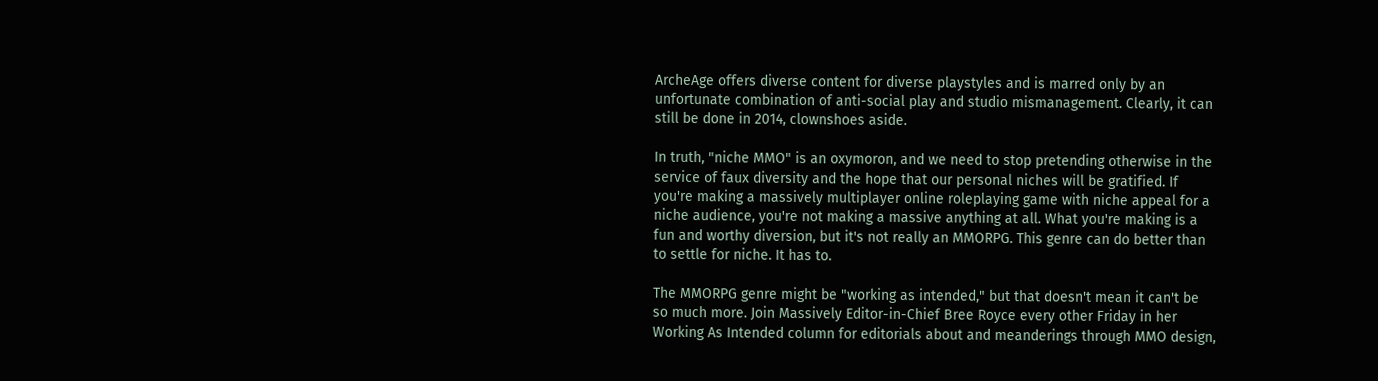ArcheAge offers diverse content for diverse playstyles and is marred only by an unfortunate combination of anti-social play and studio mismanagement. Clearly, it can still be done in 2014, clownshoes aside.

In truth, "niche MMO" is an oxymoron, and we need to stop pretending otherwise in the service of faux diversity and the hope that our personal niches will be gratified. If you're making a massively multiplayer online roleplaying game with niche appeal for a niche audience, you're not making a massive anything at all. What you're making is a fun and worthy diversion, but it's not really an MMORPG. This genre can do better than to settle for niche. It has to.

The MMORPG genre might be "working as intended," but that doesn't mean it can't be so much more. Join Massively Editor-in-Chief Bree Royce every other Friday in her Working As Intended column for editorials about and meanderings through MMO design,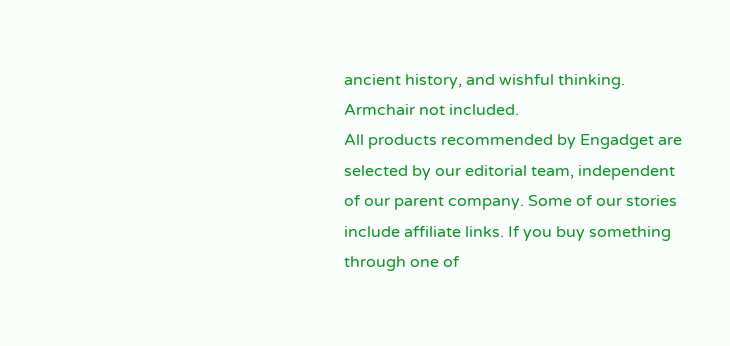ancient history, and wishful thinking. Armchair not included.
All products recommended by Engadget are selected by our editorial team, independent of our parent company. Some of our stories include affiliate links. If you buy something through one of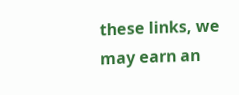these links, we may earn an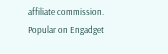affiliate commission.
Popular on Engadget